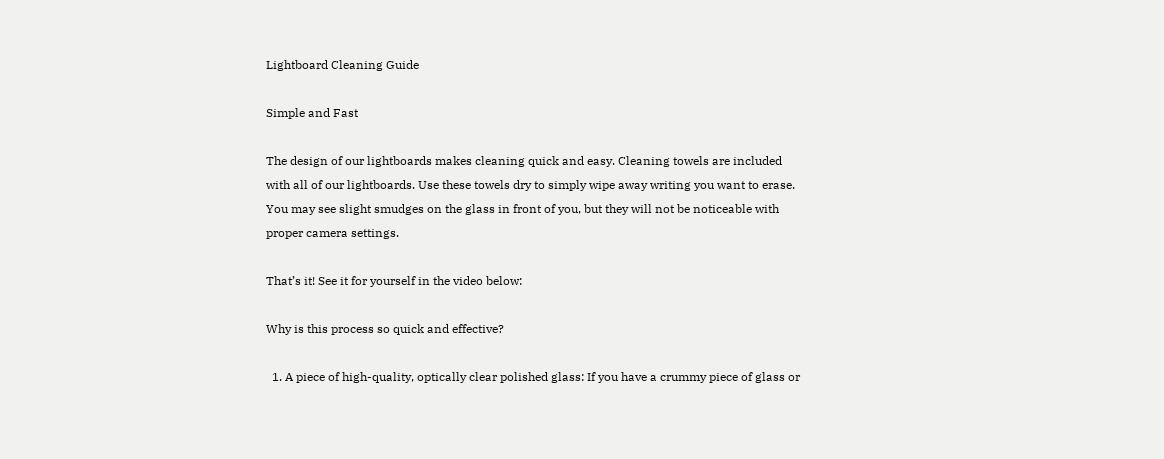Lightboard Cleaning Guide

Simple and Fast

The design of our lightboards makes cleaning quick and easy. Cleaning towels are included with all of our lightboards. Use these towels dry to simply wipe away writing you want to erase. You may see slight smudges on the glass in front of you, but they will not be noticeable with proper camera settings.

That’s it! See it for yourself in the video below:

Why is this process so quick and effective?

  1. A piece of high-quality, optically clear polished glass: If you have a crummy piece of glass or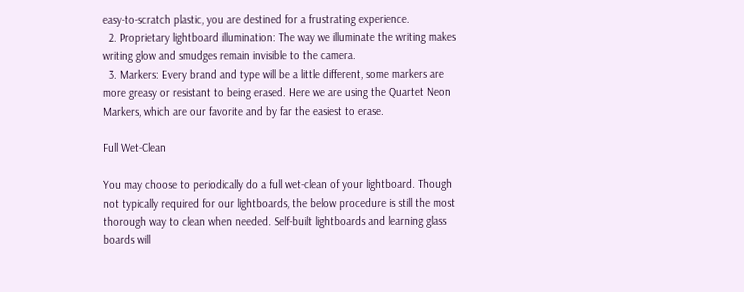easy-to-scratch plastic, you are destined for a frustrating experience.
  2. Proprietary lightboard illumination: The way we illuminate the writing makes writing glow and smudges remain invisible to the camera.
  3. Markers: Every brand and type will be a little different, some markers are more greasy or resistant to being erased. Here we are using the Quartet Neon Markers, which are our favorite and by far the easiest to erase.

Full Wet-Clean

You may choose to periodically do a full wet-clean of your lightboard. Though not typically required for our lightboards, the below procedure is still the most thorough way to clean when needed. Self-built lightboards and learning glass boards will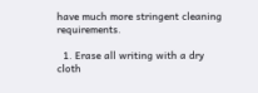have much more stringent cleaning requirements.

  1. Erase all writing with a dry cloth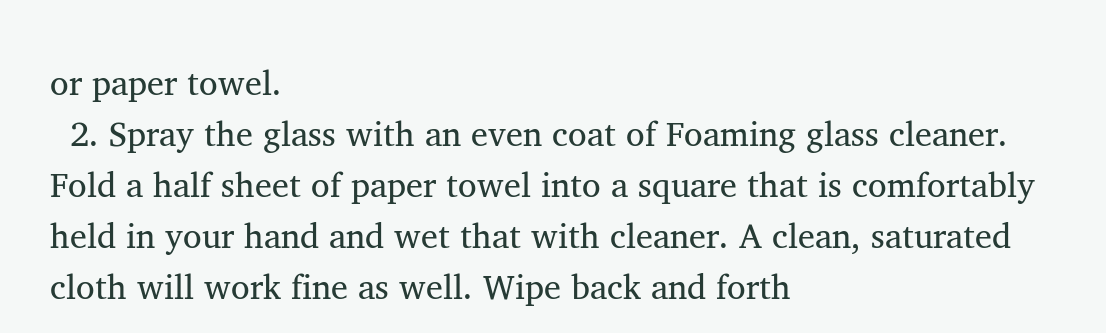or paper towel.
  2. Spray the glass with an even coat of Foaming glass cleaner. Fold a half sheet of paper towel into a square that is comfortably held in your hand and wet that with cleaner. A clean, saturated cloth will work fine as well. Wipe back and forth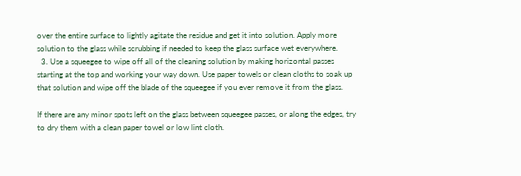over the entire surface to lightly agitate the residue and get it into solution. Apply more solution to the glass while scrubbing if needed to keep the glass surface wet everywhere.
  3. Use a squeegee to wipe off all of the cleaning solution by making horizontal passes starting at the top and working your way down. Use paper towels or clean cloths to soak up that solution and wipe off the blade of the squeegee if you ever remove it from the glass.

If there are any minor spots left on the glass between squeegee passes, or along the edges, try to dry them with a clean paper towel or low lint cloth.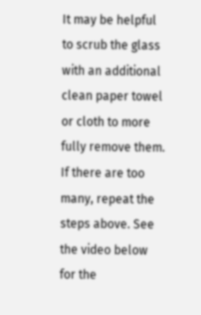It may be helpful to scrub the glass with an additional clean paper towel or cloth to more fully remove them. If there are too many, repeat the steps above. See the video below for the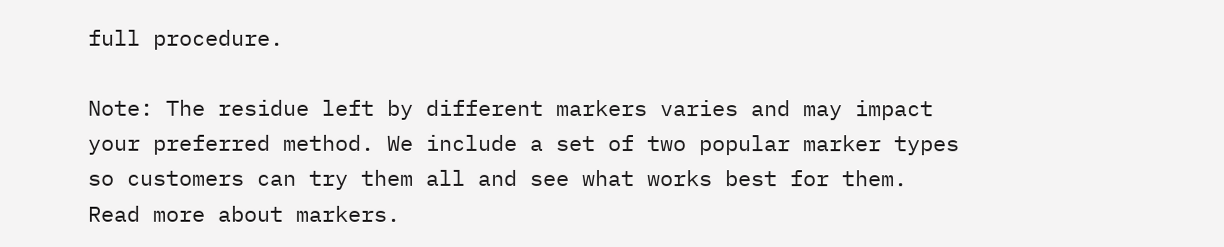full procedure.

Note: The residue left by different markers varies and may impact your preferred method. We include a set of two popular marker types so customers can try them all and see what works best for them. Read more about markers.